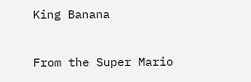King Banana

From the Super Mario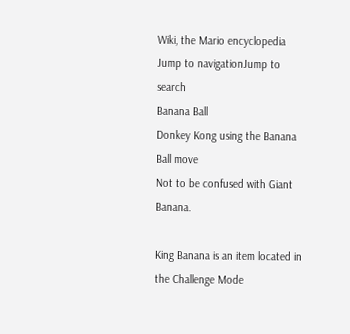Wiki, the Mario encyclopedia
Jump to navigationJump to search
Banana Ball
Donkey Kong using the Banana Ball move
Not to be confused with Giant Banana.

King Banana is an item located in the Challenge Mode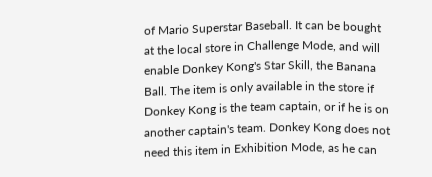of Mario Superstar Baseball. It can be bought at the local store in Challenge Mode, and will enable Donkey Kong's Star Skill, the Banana Ball. The item is only available in the store if Donkey Kong is the team captain, or if he is on another captain's team. Donkey Kong does not need this item in Exhibition Mode, as he can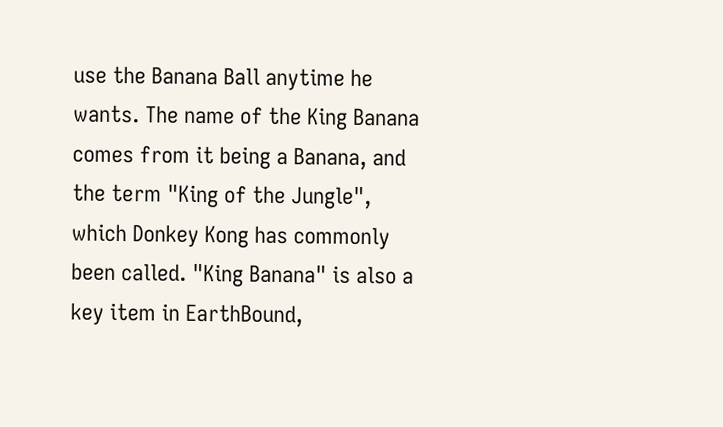use the Banana Ball anytime he wants. The name of the King Banana comes from it being a Banana, and the term "King of the Jungle", which Donkey Kong has commonly been called. "King Banana" is also a key item in EarthBound,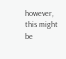however, this might be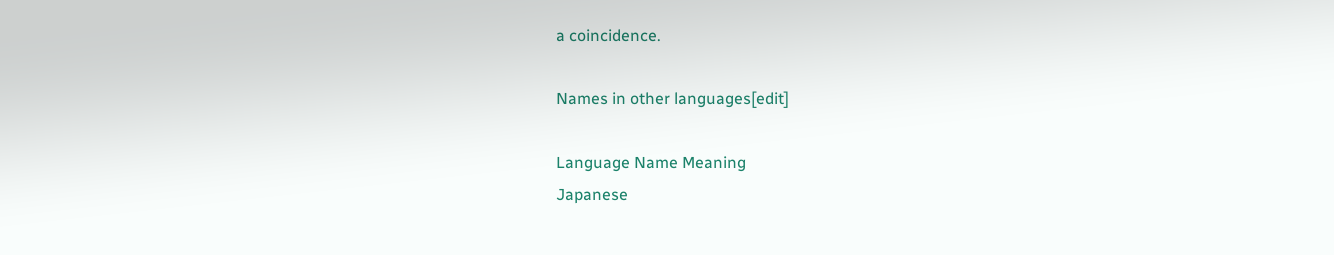a coincidence.

Names in other languages[edit]

Language Name Meaning
Japanese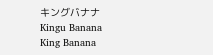キングバナナ
Kingu Banana
King Banana